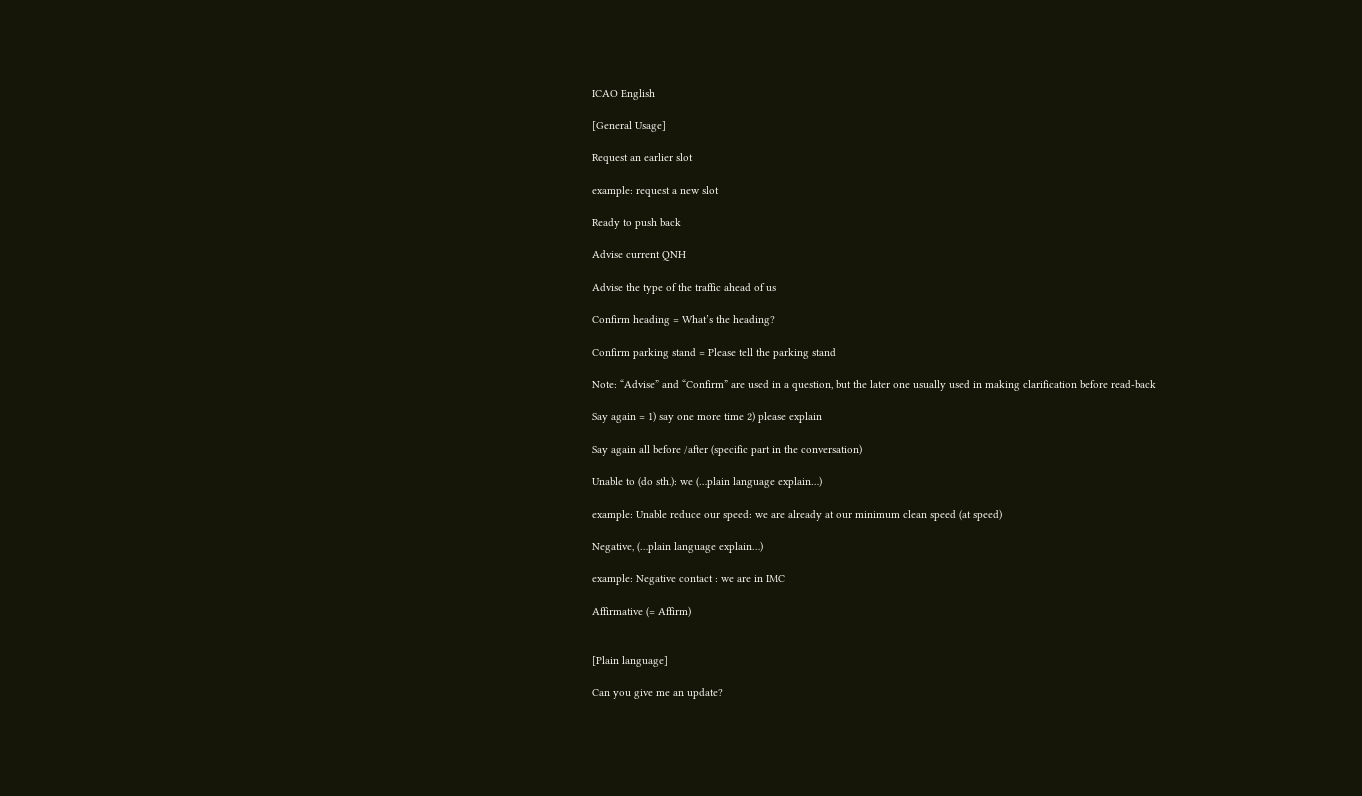ICAO English

[General Usage]

Request an earlier slot

example: request a new slot

Ready to push back

Advise current QNH

Advise the type of the traffic ahead of us

Confirm heading = What’s the heading?

Confirm parking stand = Please tell the parking stand

Note: “Advise” and “Confirm” are used in a question, but the later one usually used in making clarification before read-back

Say again = 1) say one more time 2) please explain

Say again all before /after (specific part in the conversation)

Unable to (do sth.): we (…plain language explain…)

example: Unable reduce our speed: we are already at our minimum clean speed (at speed)

Negative, (…plain language explain…)

example: Negative contact : we are in IMC

Affirmative (= Affirm)


[Plain language]

Can you give me an update?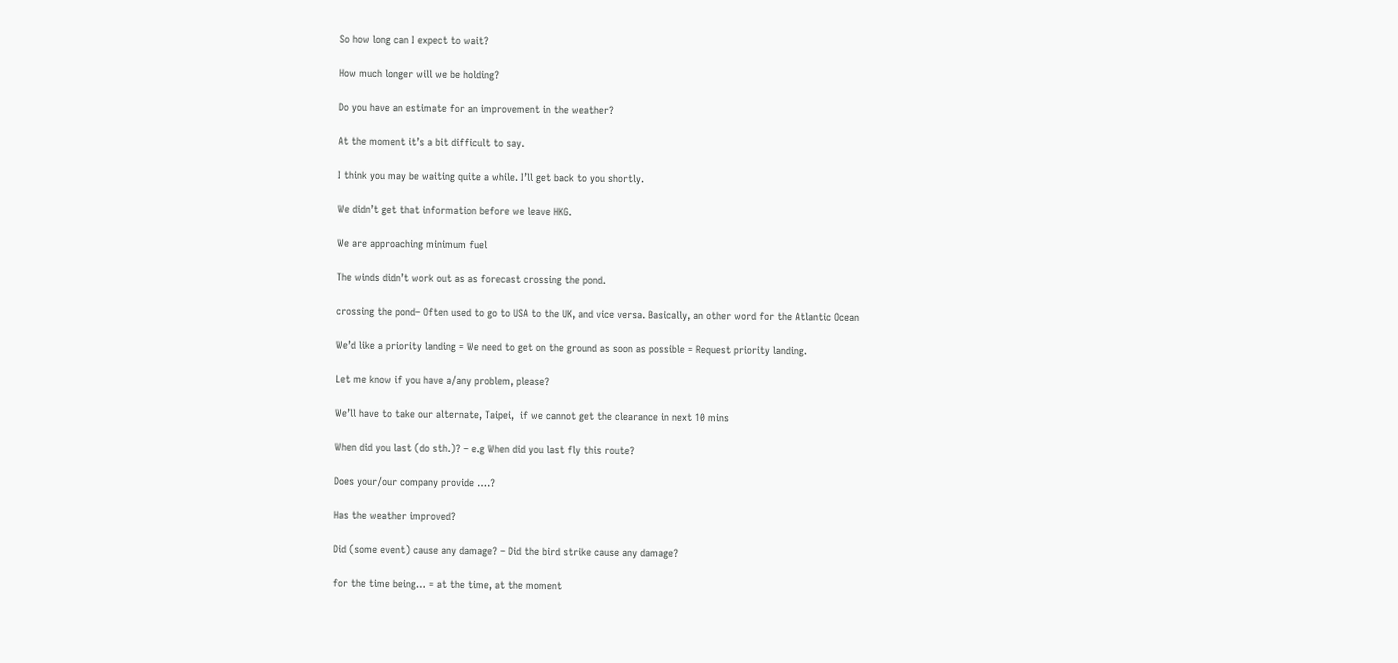So how long can I expect to wait?

How much longer will we be holding?

Do you have an estimate for an improvement in the weather?

At the moment it’s a bit difficult to say.

I think you may be waiting quite a while. I’ll get back to you shortly.

We didn’t get that information before we leave HKG.

We are approaching minimum fuel

The winds didn’t work out as as forecast crossing the pond.

crossing the pond– Often used to go to USA to the UK, and vice versa. Basically, an other word for the Atlantic Ocean

We’d like a priority landing = We need to get on the ground as soon as possible = Request priority landing.

Let me know if you have a/any problem, please?

We’ll have to take our alternate, Taipei,  if we cannot get the clearance in next 10 mins

When did you last (do sth.)? – e.g When did you last fly this route?

Does your/our company provide ….?

Has the weather improved?

Did (some event) cause any damage? – Did the bird strike cause any damage?

for the time being… = at the time, at the moment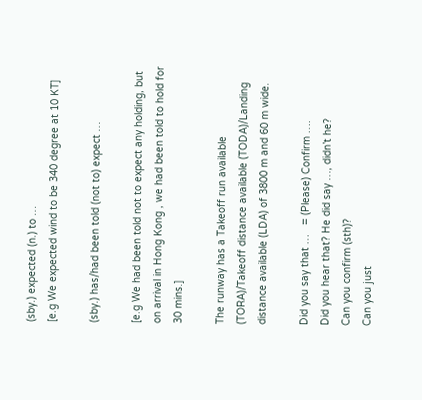(sby.) expected (n.) to …
[e.g We expected wind to be 340 degree at 10 KT]

(sby.) has/had been told (not to) expect …

[e.g We had been told not to expect any holding, but on arrival in Hong Kong , we had been told to hold for 30 mins.]

The runway has a Takeoff run available (TORA)/Takeoff distance available (TODA)/Landing distance available (LDA) of 3800 m and 60 m wide.

Did you say that …   = (Please) Confirm ….
Did you hear that? He did say …, didn’t he?
Can you confirm (sth)?
Can you just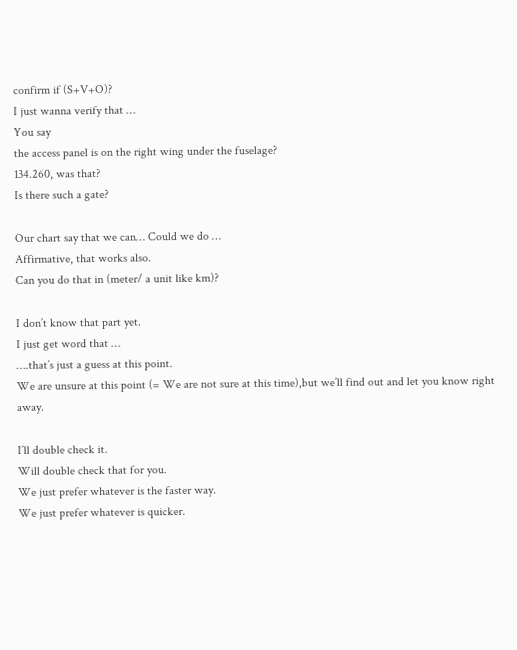confirm if (S+V+O)?
I just wanna verify that …
You say
the access panel is on the right wing under the fuselage?
134.260, was that?
Is there such a gate?

Our chart say that we can… Could we do …
Affirmative, that works also.
Can you do that in (meter/ a unit like km)?

I don’t know that part yet.
I just get word that …
….that’s just a guess at this point.
We are unsure at this point (= We are not sure at this time),but we’ll find out and let you know right away.

I’ll double check it.
Will double check that for you.
We just prefer whatever is the faster way.
We just prefer whatever is quicker.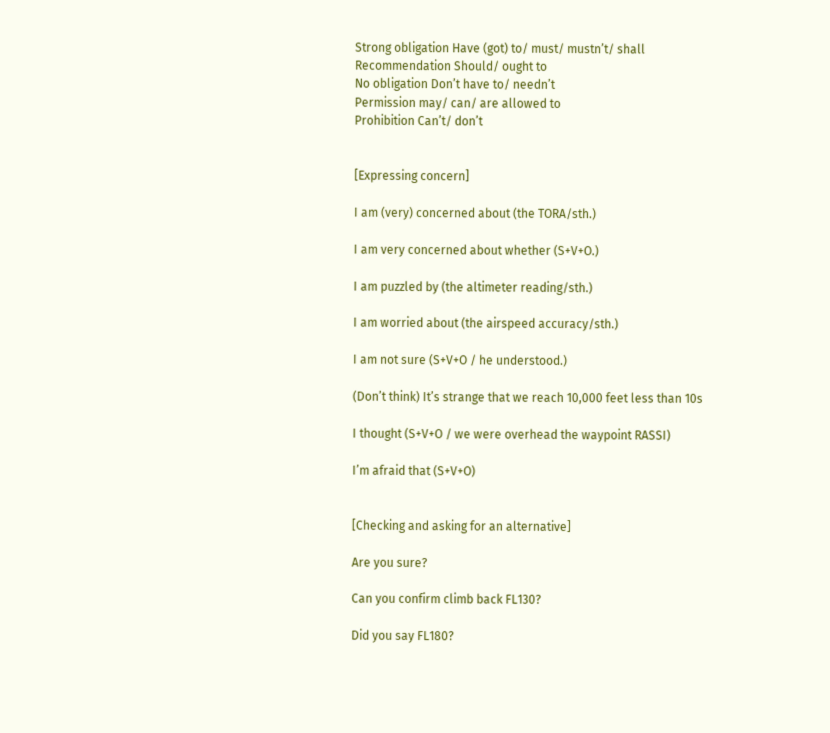Strong obligation Have (got) to/ must/ mustn’t/ shall
Recommendation Should/ ought to
No obligation Don’t have to/ needn’t
Permission may/ can/ are allowed to
Prohibition Can’t/ don’t


[Expressing concern]

I am (very) concerned about (the TORA/sth.)

I am very concerned about whether (S+V+O.)

I am puzzled by (the altimeter reading/sth.)

I am worried about (the airspeed accuracy/sth.)

I am not sure (S+V+O / he understood.)

(Don’t think) It’s strange that we reach 10,000 feet less than 10s

I thought (S+V+O / we were overhead the waypoint RASSI)

I’m afraid that (S+V+O)


[Checking and asking for an alternative]

Are you sure?

Can you confirm climb back FL130?

Did you say FL180?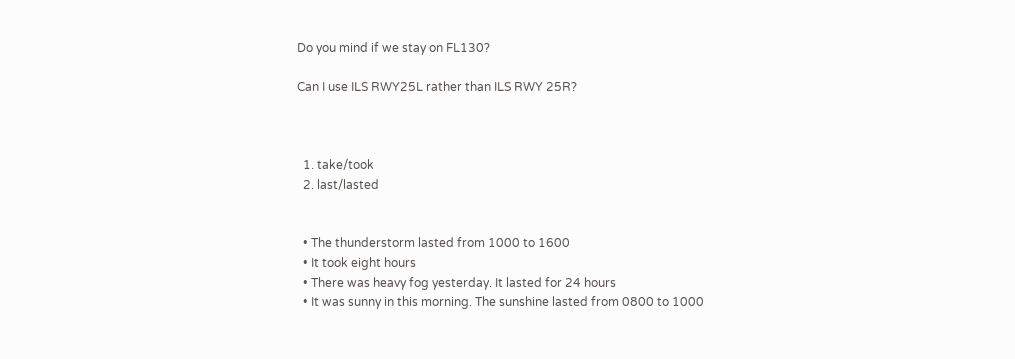Do you mind if we stay on FL130?

Can I use ILS RWY25L rather than ILS RWY 25R?



  1. take/took
  2. last/lasted


  • The thunderstorm lasted from 1000 to 1600
  • It took eight hours
  • There was heavy fog yesterday. It lasted for 24 hours
  • It was sunny in this morning. The sunshine lasted from 0800 to 1000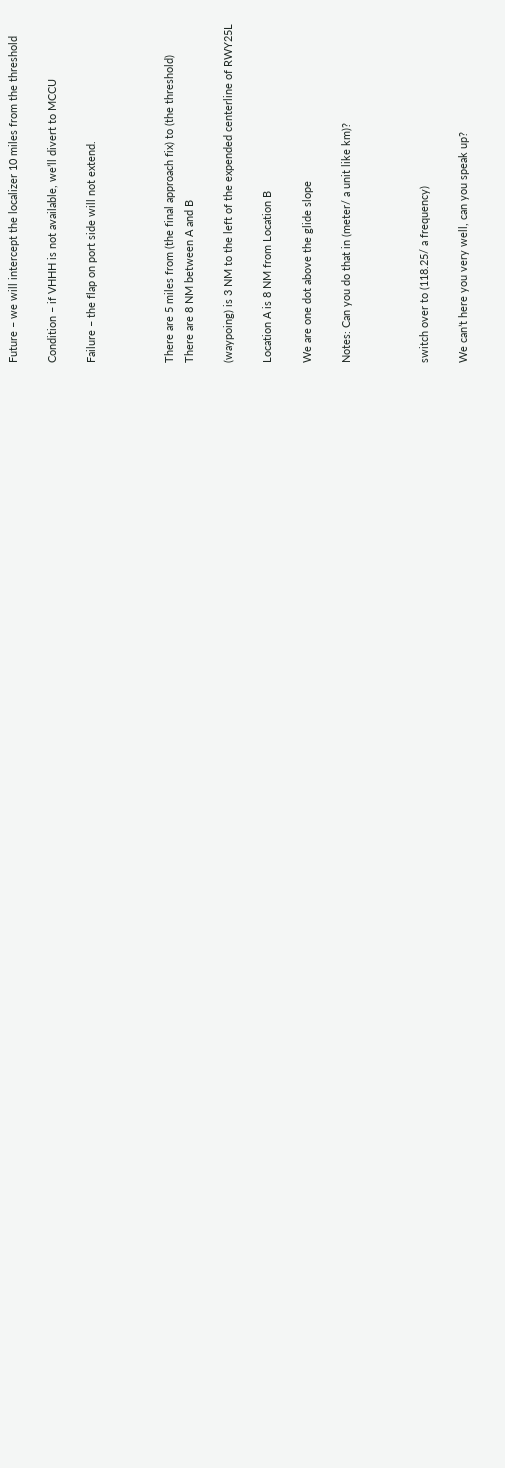Future – we will intercept the localizer 10 miles from the threshold

Condition – if VHHH is not available, we’ll divert to MCCU

Failure – the flap on port side will not extend.



There are 5 miles from (the final approach fix) to (the threshold)
There are 8 NM between A and B

(waypoing) is 3 NM to the left of the expended centerline of RWY25L

Location A is 8 NM from Location B

We are one dot above the glide slope

Notes: Can you do that in (meter/ a unit like km)?



switch over to (118.25/ a frequency)

We can’t here you very well, can you speak up?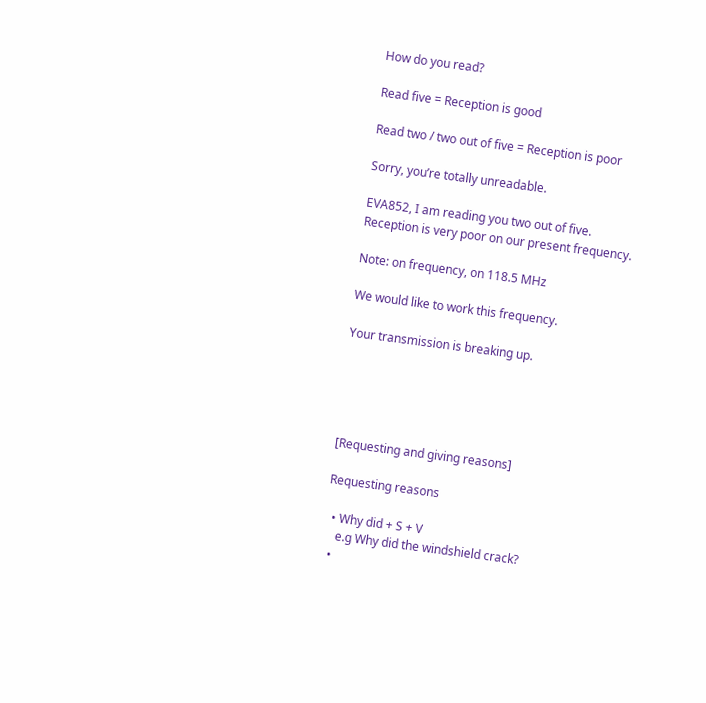How do you read?

Read five = Reception is good

Read two / two out of five = Reception is poor

Sorry, you’re totally unreadable.

EVA852, I am reading you two out of five. Reception is very poor on our present frequency.

Note: on frequency, on 118.5 MHz

We would like to work this frequency.

Your transmission is breaking up.





[Requesting and giving reasons]

Requesting reasons

  • Why did + S + V
    e.g Why did the windshield crack?
  •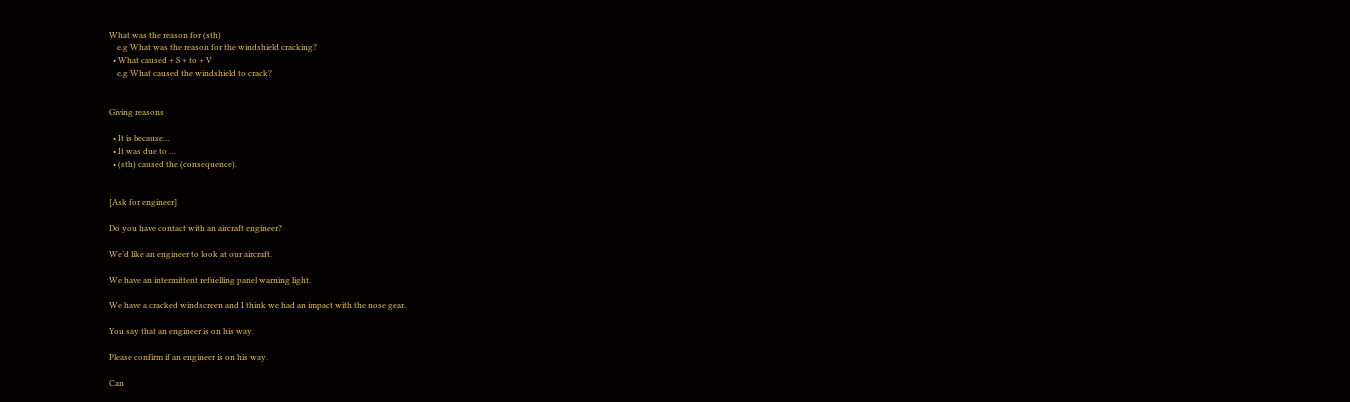What was the reason for (sth)
    e.g What was the reason for the windshield cracking?
  • What caused + S + to + V
    e.g What caused the windshield to crack?


Giving reasons

  • It is because…
  • It was due to …
  • (sth) caused the (consequence).


[Ask for engineer]

Do you have contact with an aircraft engineer?

We’d like an engineer to look at our aircraft.

We have an intermittent refuelling panel warning light.

We have a cracked windscreen and I think we had an impact with the nose gear.

You say that an engineer is on his way.

Please confirm if an engineer is on his way.

Can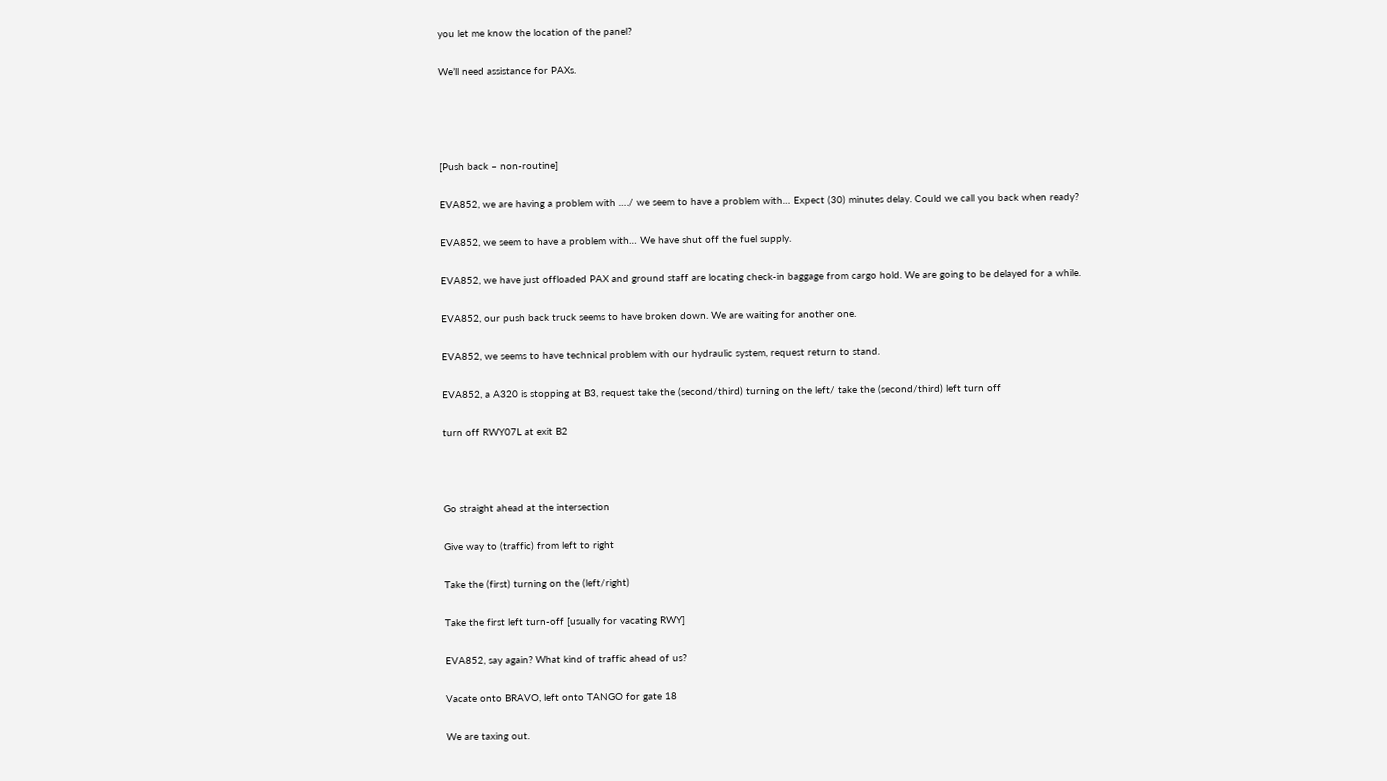you let me know the location of the panel?

We’ll need assistance for PAXs.




[Push back – non-routine]

EVA852, we are having a problem with …./ we seem to have a problem with… Expect (30) minutes delay. Could we call you back when ready?

EVA852, we seem to have a problem with… We have shut off the fuel supply.

EVA852, we have just offloaded PAX and ground staff are locating check-in baggage from cargo hold. We are going to be delayed for a while.

EVA852, our push back truck seems to have broken down. We are waiting for another one.

EVA852, we seems to have technical problem with our hydraulic system, request return to stand.

EVA852, a A320 is stopping at B3, request take the (second/third) turning on the left/ take the (second/third) left turn off

turn off RWY07L at exit B2



Go straight ahead at the intersection

Give way to (traffic) from left to right

Take the (first) turning on the (left/right)

Take the first left turn-off [usually for vacating RWY]

EVA852, say again? What kind of traffic ahead of us?

Vacate onto BRAVO, left onto TANGO for gate 18

We are taxing out.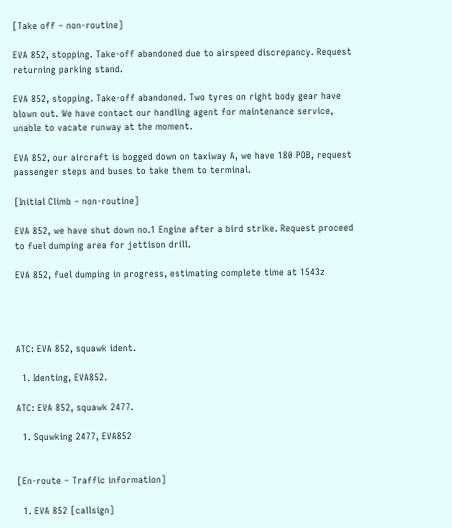[Take off – non-routine]

EVA 852, stopping. Take-off abandoned due to airspeed discrepancy. Request returning parking stand.

EVA 852, stopping. Take-off abandoned. Two tyres on right body gear have blown out. We have contact our handling agent for maintenance service, unable to vacate runway at the moment.

EVA 852, our aircraft is bogged down on taxiway A, we have 180 POB, request passenger steps and buses to take them to terminal.

[Initial Climb – non-routine]

EVA 852, we have shut down no.1 Engine after a bird strike. Request proceed to fuel dumping area for jettison drill.

EVA 852, fuel dumping in progress, estimating complete time at 1543z




ATC: EVA 852, squawk ident.

  1. Identing, EVA852.

ATC: EVA 852, squawk 2477.

  1. Squwking 2477, EVA852


[En-route – Traffic information]

  1. EVA 852 [callsign]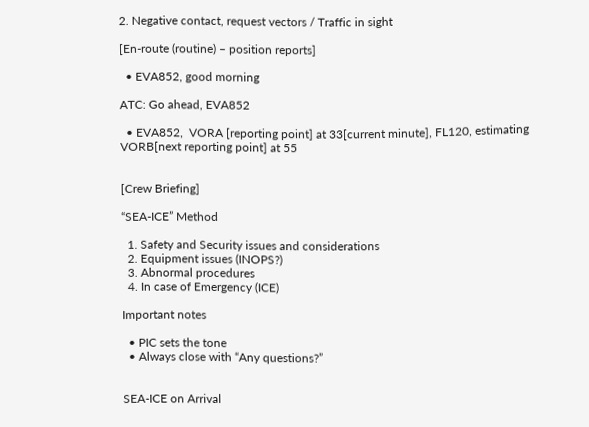2. Negative contact, request vectors / Traffic in sight

[En-route (routine) – position reports]

  • EVA852, good morning

ATC: Go ahead, EVA852

  • EVA852,  VORA [reporting point] at 33[current minute], FL120, estimating VORB[next reporting point] at 55


[Crew Briefing]

“SEA-ICE” Method

  1. Safety and Security issues and considerations
  2. Equipment issues (INOPS?)
  3. Abnormal procedures
  4. In case of Emergency (ICE)

Important notes

  • PIC sets the tone
  • Always close with “Any questions?”


SEA-ICE on Arrival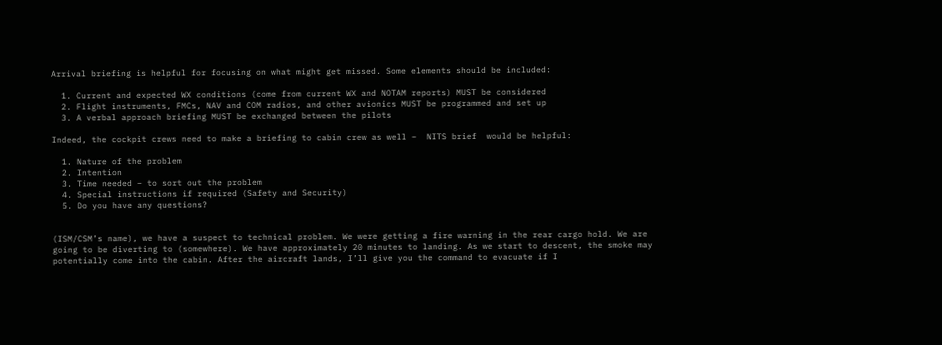Arrival briefing is helpful for focusing on what might get missed. Some elements should be included:

  1. Current and expected WX conditions (come from current WX and NOTAM reports) MUST be considered
  2. Flight instruments, FMCs, NAV and COM radios, and other avionics MUST be programmed and set up
  3. A verbal approach briefing MUST be exchanged between the pilots

Indeed, the cockpit crews need to make a briefing to cabin crew as well –  NITS brief  would be helpful:

  1. Nature of the problem
  2. Intention
  3. Time needed – to sort out the problem
  4. Special instructions if required (Safety and Security)
  5. Do you have any questions?


(ISM/CSM’s name), we have a suspect to technical problem. We were getting a fire warning in the rear cargo hold. We are going to be diverting to (somewhere). We have approximately 20 minutes to landing. As we start to descent, the smoke may potentially come into the cabin. After the aircraft lands, I’ll give you the command to evacuate if I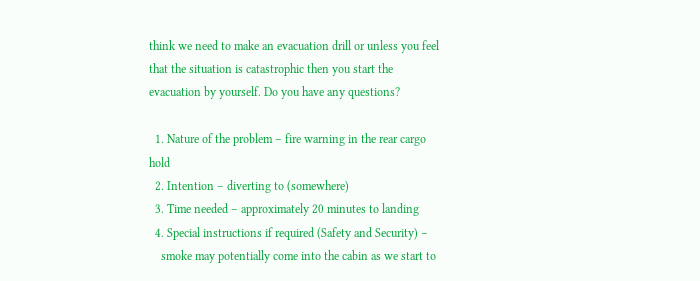think we need to make an evacuation drill or unless you feel that the situation is catastrophic then you start the evacuation by yourself. Do you have any questions?

  1. Nature of the problem – fire warning in the rear cargo hold
  2. Intention – diverting to (somewhere)
  3. Time needed – approximately 20 minutes to landing
  4. Special instructions if required (Safety and Security) –
    smoke may potentially come into the cabin as we start to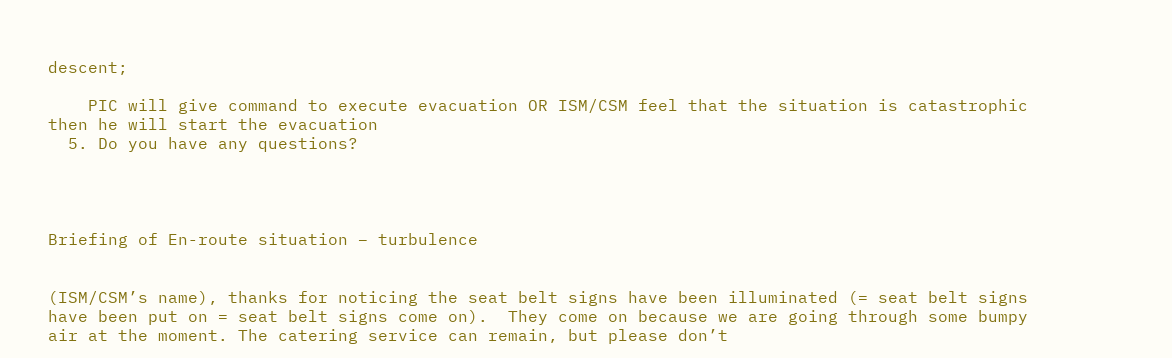descent;

    PIC will give command to execute evacuation OR ISM/CSM feel that the situation is catastrophic then he will start the evacuation
  5. Do you have any questions?




Briefing of En-route situation – turbulence


(ISM/CSM’s name), thanks for noticing the seat belt signs have been illuminated (= seat belt signs have been put on = seat belt signs come on).  They come on because we are going through some bumpy air at the moment. The catering service can remain, but please don’t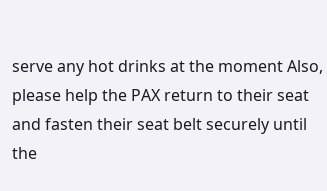serve any hot drinks at the moment Also, please help the PAX return to their seat and fasten their seat belt securely until the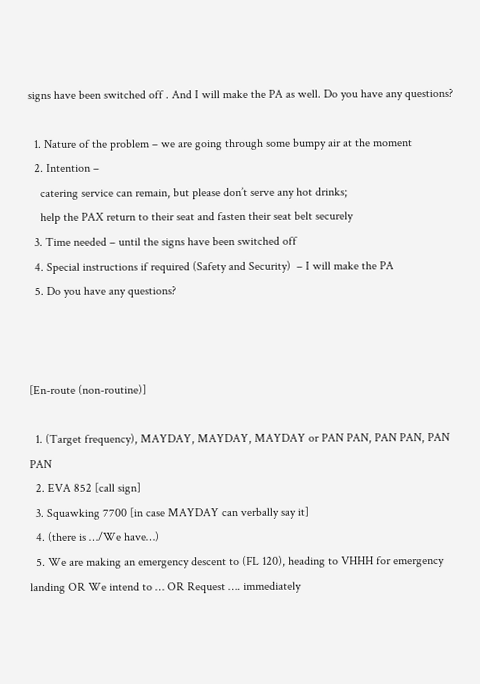signs have been switched off . And I will make the PA as well. Do you have any questions?

  1. Nature of the problem – we are going through some bumpy air at the moment
  2. Intention –
    catering service can remain, but please don’t serve any hot drinks;
    help the PAX return to their seat and fasten their seat belt securely
  3. Time needed – until the signs have been switched off
  4. Special instructions if required (Safety and Security)  – I will make the PA
  5. Do you have any questions?



[En-route (non-routine)]

  1. (Target frequency), MAYDAY, MAYDAY, MAYDAY or PAN PAN, PAN PAN, PAN PAN
  2. EVA 852 [call sign]
  3. Squawking 7700 [in case MAYDAY can verbally say it]
  4. (there is …/We have…)
  5. We are making an emergency descent to (FL 120), heading to VHHH for emergency landing OR We intend to … OR Request …. immediately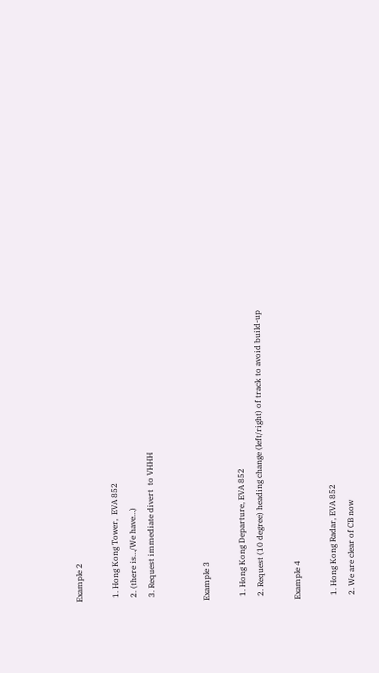Example 2

  1. Hong Kong Tower,  EVA 852
  2. (there is…/We have…)
  3. Request immediate divert  to VHHH


Example 3

  1. Hong Kong Departure, EVA 852
  2. Request (10 degree) heading change (left/right) of track to avoid build-up

Example 4

  1. Hong Kong Radar, EVA 852
  2. We are clear of CB now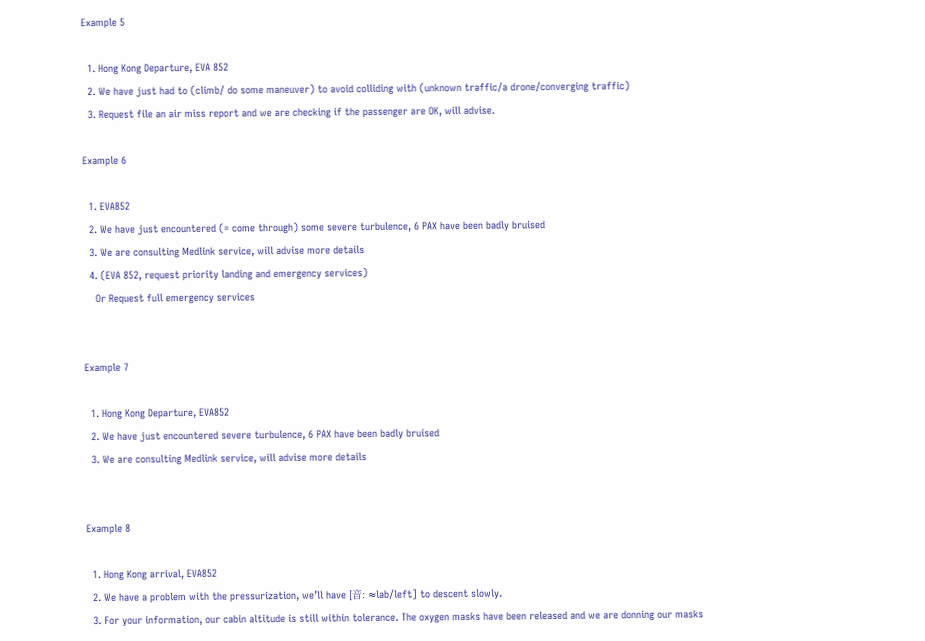Example 5

  1. Hong Kong Departure, EVA 852
  2. We have just had to (climb/ do some maneuver) to avoid colliding with (unknown traffic/a drone/converging traffic)
  3. Request file an air miss report and we are checking if the passenger are OK, will advise.

Example 6

  1. EVA852
  2. We have just encountered (= come through) some severe turbulence, 6 PAX have been badly bruised
  3. We are consulting Medlink service, will advise more details
  4. (EVA 852, request priority landing and emergency services)
    Or Request full emergency services


Example 7

  1. Hong Kong Departure, EVA852
  2. We have just encountered severe turbulence, 6 PAX have been badly bruised
  3. We are consulting Medlink service, will advise more details


Example 8

  1. Hong Kong arrival, EVA852
  2. We have a problem with the pressurization, we’ll have [音: ≈lab/left] to descent slowly.
  3. For your information, our cabin altitude is still within tolerance. The oxygen masks have been released and we are donning our masks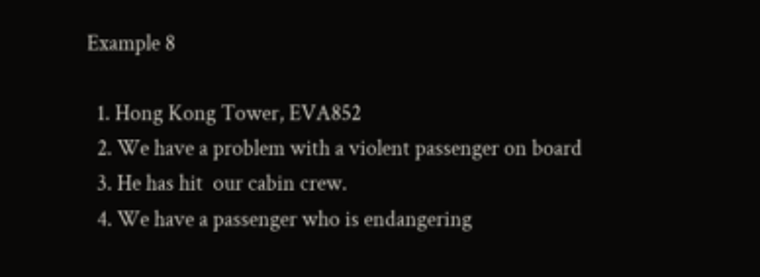Example 8

  1. Hong Kong Tower, EVA852
  2. We have a problem with a violent passenger on board
  3. He has hit  our cabin crew.
  4. We have a passenger who is endangering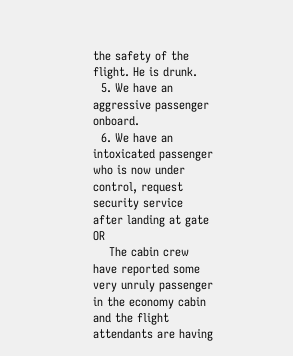the safety of the flight. He is drunk.
  5. We have an aggressive passenger onboard.
  6. We have an intoxicated passenger who is now under control, request security service after landing at gate OR
    The cabin crew have reported some very unruly passenger in the economy cabin and the flight attendants are having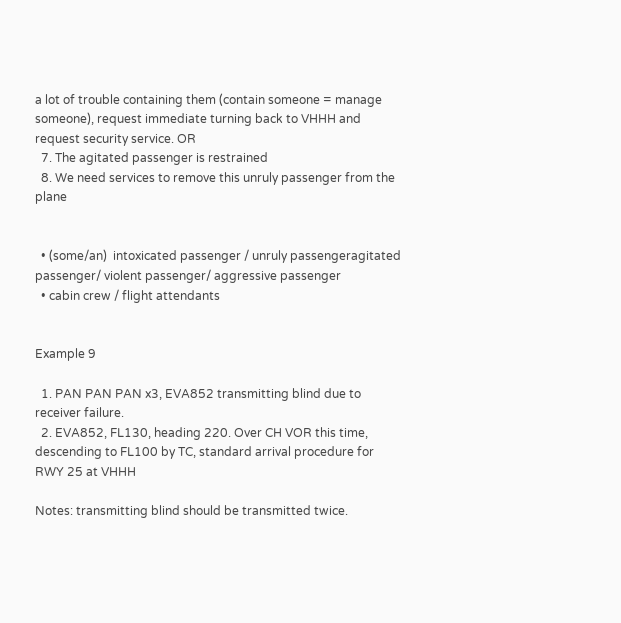a lot of trouble containing them (contain someone = manage someone), request immediate turning back to VHHH and request security service. OR
  7. The agitated passenger is restrained
  8. We need services to remove this unruly passenger from the plane


  • (some/an)  intoxicated passenger / unruly passengeragitated passenger/ violent passenger/ aggressive passenger
  • cabin crew / flight attendants


Example 9

  1. PAN PAN PAN x3, EVA852 transmitting blind due to receiver failure.
  2. EVA852, FL130, heading 220. Over CH VOR this time, descending to FL100 by TC, standard arrival procedure for RWY 25 at VHHH

Notes: transmitting blind should be transmitted twice.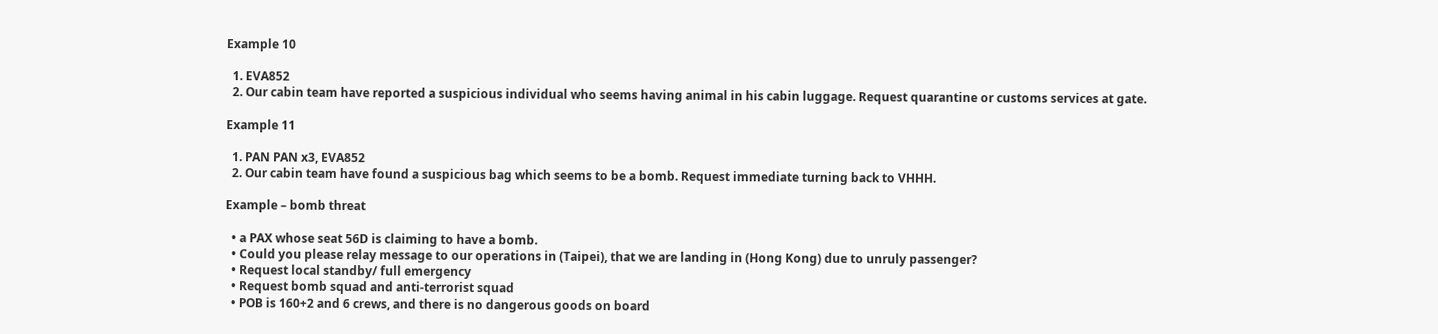Example 10

  1. EVA852
  2. Our cabin team have reported a suspicious individual who seems having animal in his cabin luggage. Request quarantine or customs services at gate.

Example 11

  1. PAN PAN x3, EVA852
  2. Our cabin team have found a suspicious bag which seems to be a bomb. Request immediate turning back to VHHH.

Example – bomb threat

  • a PAX whose seat 56D is claiming to have a bomb.
  • Could you please relay message to our operations in (Taipei), that we are landing in (Hong Kong) due to unruly passenger?
  • Request local standby/ full emergency
  • Request bomb squad and anti-terrorist squad
  • POB is 160+2 and 6 crews, and there is no dangerous goods on board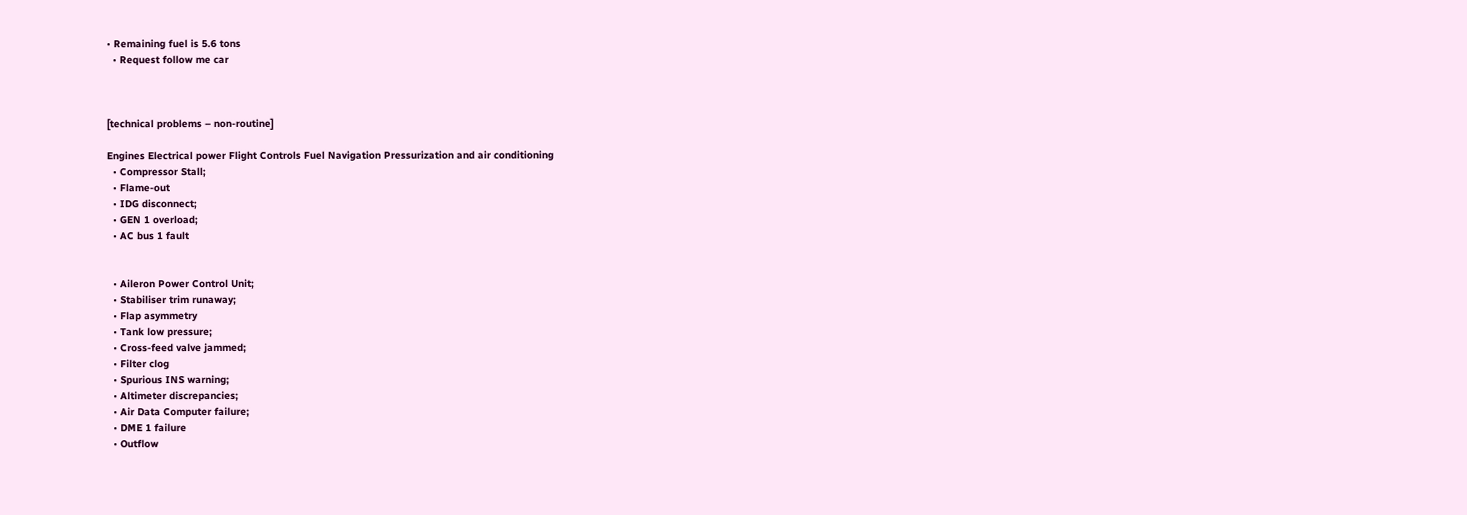• Remaining fuel is 5.6 tons
  • Request follow me car



[technical problems – non-routine]

Engines Electrical power Flight Controls Fuel Navigation Pressurization and air conditioning
  • Compressor Stall;
  • Flame-out
  • IDG disconnect;
  • GEN 1 overload;
  • AC bus 1 fault


  • Aileron Power Control Unit;
  • Stabiliser trim runaway;
  • Flap asymmetry
  • Tank low pressure;
  • Cross-feed valve jammed;
  • Filter clog
  • Spurious INS warning;
  • Altimeter discrepancies;
  • Air Data Computer failure;
  • DME 1 failure
  • Outflow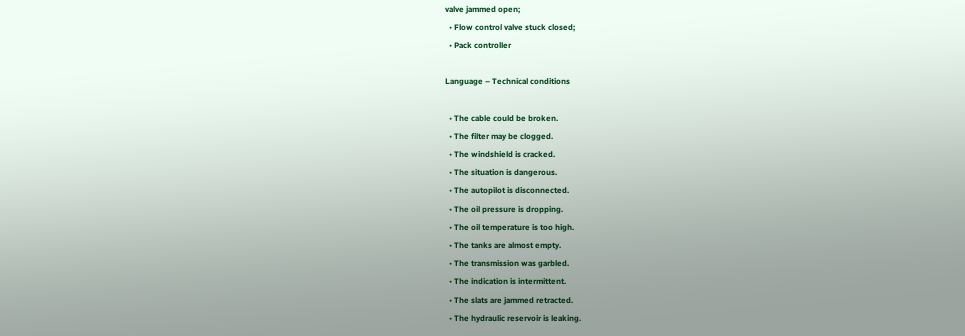valve jammed open;
  • Flow control valve stuck closed;
  • Pack controller

Language – Technical conditions

  • The cable could be broken.
  • The filter may be clogged.
  • The windshield is cracked.
  • The situation is dangerous.
  • The autopilot is disconnected.
  • The oil pressure is dropping.
  • The oil temperature is too high.
  • The tanks are almost empty.
  • The transmission was garbled.
  • The indication is intermittent.
  • The slats are jammed retracted.
  • The hydraulic reservoir is leaking.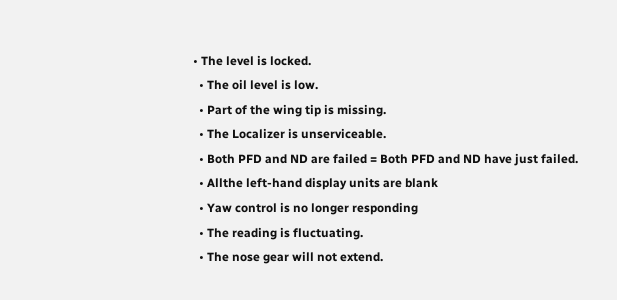• The level is locked.
  • The oil level is low.
  • Part of the wing tip is missing.
  • The Localizer is unserviceable.
  • Both PFD and ND are failed = Both PFD and ND have just failed.
  • Allthe left-hand display units are blank
  • Yaw control is no longer responding
  • The reading is fluctuating.
  • The nose gear will not extend.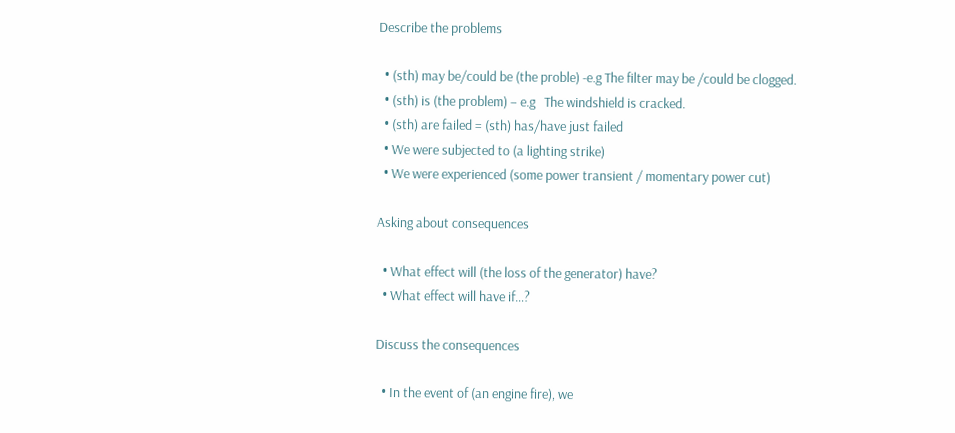Describe the problems

  • (sth) may be/could be (the proble) -e.g The filter may be /could be clogged.
  • (sth) is (the problem) – e.g   The windshield is cracked.
  • (sth) are failed = (sth) has/have just failed
  • We were subjected to (a lighting strike)
  • We were experienced (some power transient / momentary power cut)

Asking about consequences

  • What effect will (the loss of the generator) have?
  • What effect will have if…?

Discuss the consequences

  • In the event of (an engine fire), we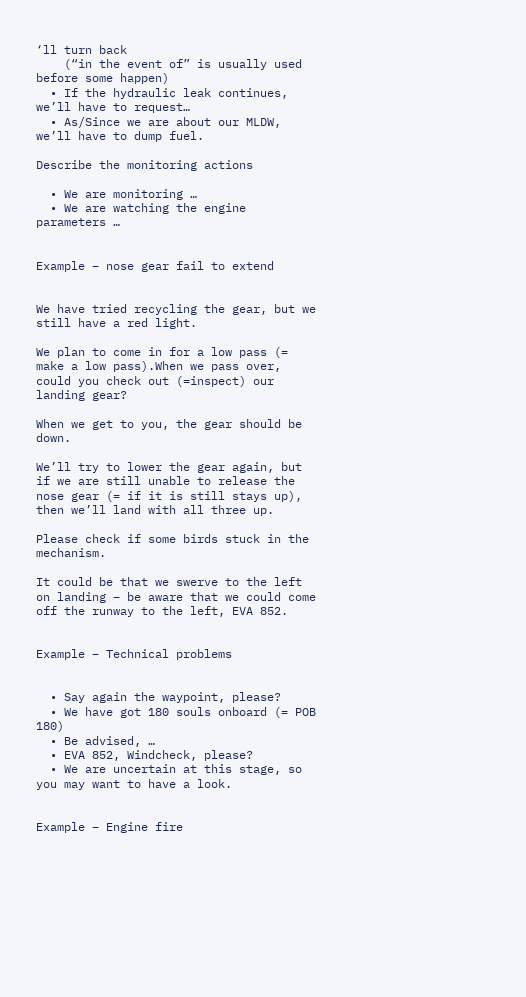‘ll turn back
    (“in the event of” is usually used before some happen)
  • If the hydraulic leak continues, we’ll have to request…
  • As/Since we are about our MLDW, we’ll have to dump fuel.

Describe the monitoring actions

  • We are monitoring …
  • We are watching the engine parameters …


Example – nose gear fail to extend


We have tried recycling the gear, but we still have a red light.

We plan to come in for a low pass (= make a low pass).When we pass over, could you check out (=inspect) our landing gear?

When we get to you, the gear should be down.

We’ll try to lower the gear again, but if we are still unable to release the nose gear (= if it is still stays up), then we’ll land with all three up.

Please check if some birds stuck in the mechanism.

It could be that we swerve to the left on landing – be aware that we could come off the runway to the left, EVA 852.


Example – Technical problems


  • Say again the waypoint, please?
  • We have got 180 souls onboard (= POB 180)
  • Be advised, …
  • EVA 852, Windcheck, please?
  • We are uncertain at this stage, so you may want to have a look.


Example – Engine fire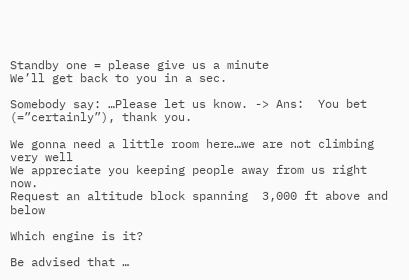Standby one = please give us a minute
We’ll get back to you in a sec.

Somebody say: …Please let us know. -> Ans:  You bet (=”certainly”), thank you.

We gonna need a little room here…we are not climbing very well
We appreciate you keeping people away from us right now.
Request an altitude block spanning  3,000 ft above and below

Which engine is it?

Be advised that …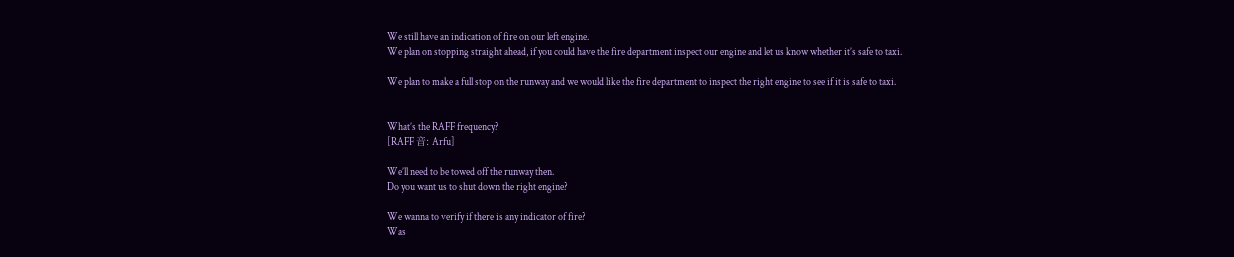We still have an indication of fire on our left engine.
We plan on stopping straight ahead, if you could have the fire department inspect our engine and let us know whether it’s safe to taxi.

We plan to make a full stop on the runway and we would like the fire department to inspect the right engine to see if it is safe to taxi.


What’s the RAFF frequency?
[RAFF 音: Arfu]

We’ll need to be towed off the runway then.
Do you want us to shut down the right engine?

We wanna to verify if there is any indicator of fire?
Was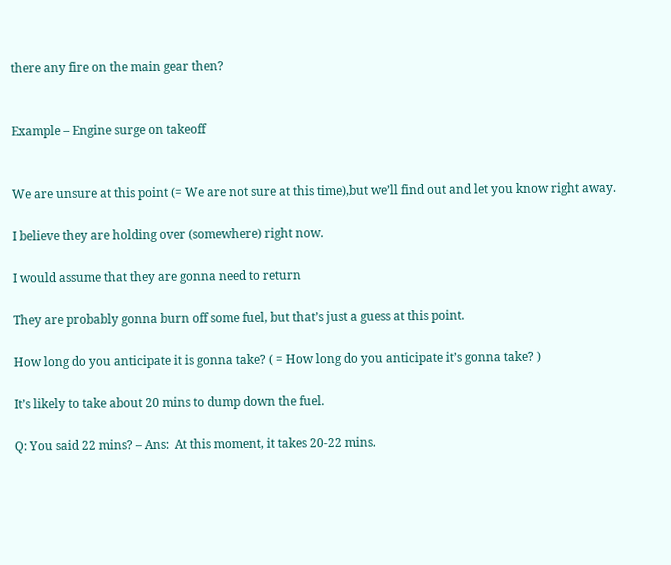there any fire on the main gear then?


Example – Engine surge on takeoff


We are unsure at this point (= We are not sure at this time),but we’ll find out and let you know right away.

I believe they are holding over (somewhere) right now.

I would assume that they are gonna need to return

They are probably gonna burn off some fuel, but that’s just a guess at this point.

How long do you anticipate it is gonna take? ( = How long do you anticipate it’s gonna take? )

It’s likely to take about 20 mins to dump down the fuel.

Q: You said 22 mins? – Ans:  At this moment, it takes 20-22 mins.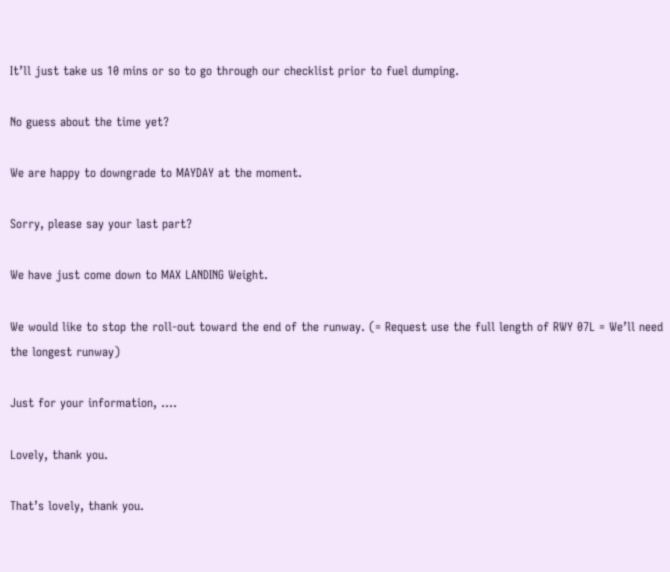It’ll just take us 10 mins or so to go through our checklist prior to fuel dumping.

No guess about the time yet?

We are happy to downgrade to MAYDAY at the moment.

Sorry, please say your last part?

We have just come down to MAX LANDING Weight.

We would like to stop the roll-out toward the end of the runway. (= Request use the full length of RWY 07L = We’ll need the longest runway)

Just for your information, ….

Lovely, thank you.

That’s lovely, thank you.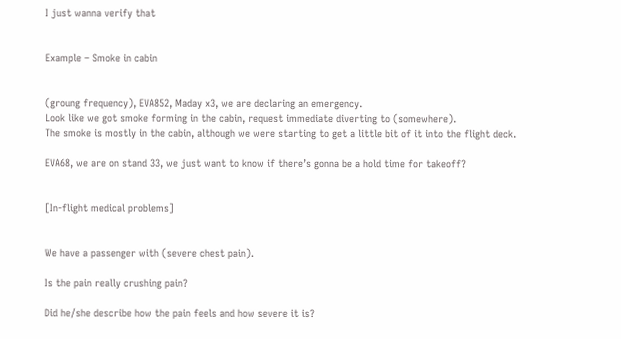I just wanna verify that


Example – Smoke in cabin


(groung frequency), EVA852, Maday x3, we are declaring an emergency.
Look like we got smoke forming in the cabin, request immediate diverting to (somewhere).
The smoke is mostly in the cabin, although we were starting to get a little bit of it into the flight deck.

EVA68, we are on stand 33, we just want to know if there’s gonna be a hold time for takeoff?


[In-flight medical problems]


We have a passenger with (severe chest pain).

Is the pain really crushing pain?

Did he/she describe how the pain feels and how severe it is?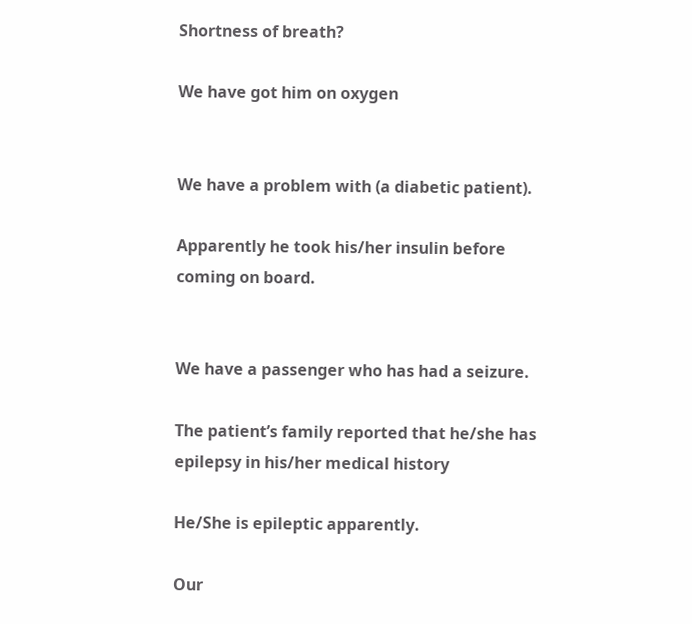Shortness of breath?

We have got him on oxygen


We have a problem with (a diabetic patient).

Apparently he took his/her insulin before coming on board.


We have a passenger who has had a seizure.

The patient’s family reported that he/she has epilepsy in his/her medical history

He/She is epileptic apparently.

Our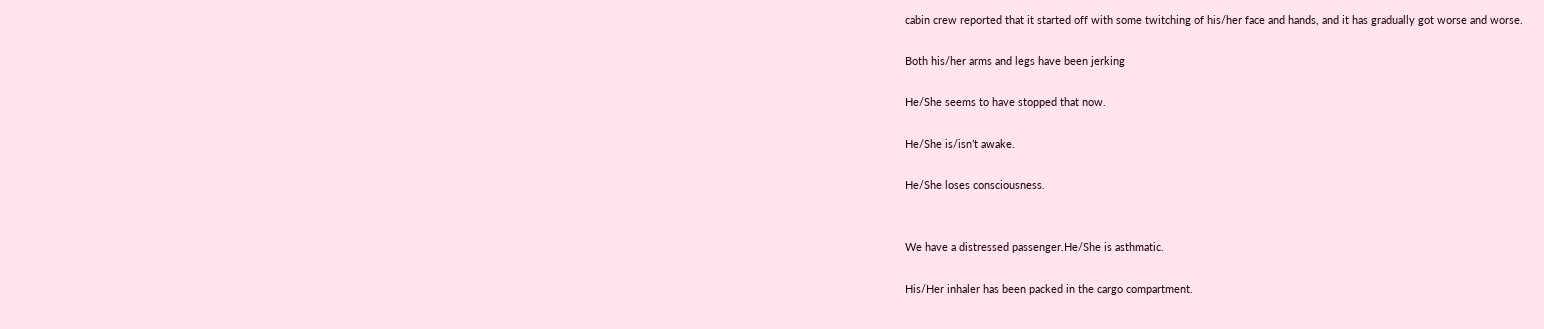cabin crew reported that it started off with some twitching of his/her face and hands, and it has gradually got worse and worse.

Both his/her arms and legs have been jerking

He/She seems to have stopped that now.

He/She is/isn’t awake.

He/She loses consciousness.


We have a distressed passenger.He/She is asthmatic.

His/Her inhaler has been packed in the cargo compartment.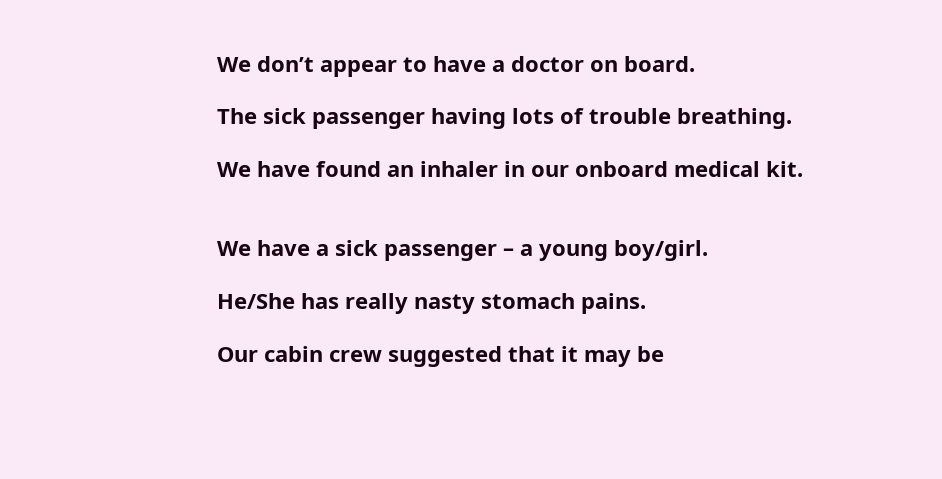We don’t appear to have a doctor on board.

The sick passenger having lots of trouble breathing.

We have found an inhaler in our onboard medical kit.


We have a sick passenger – a young boy/girl.

He/She has really nasty stomach pains.

Our cabin crew suggested that it may be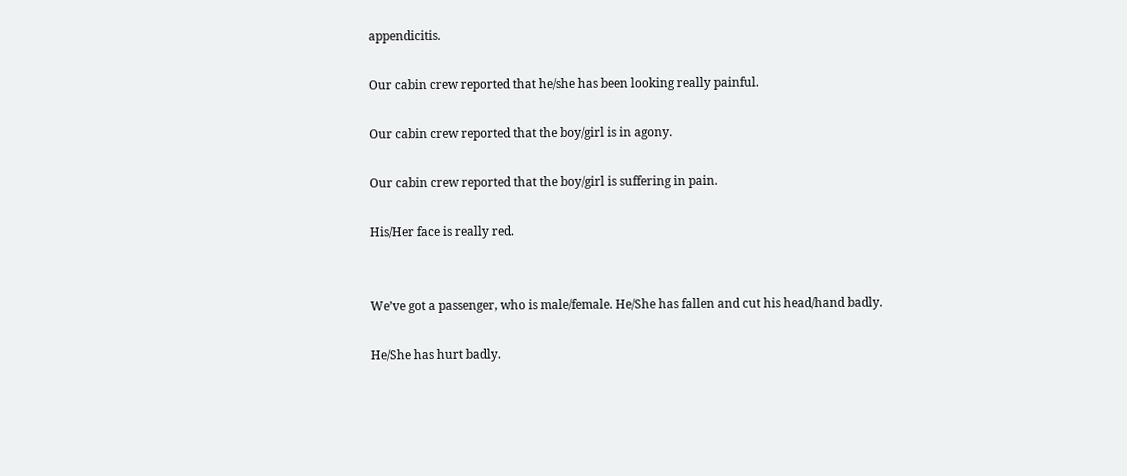appendicitis.

Our cabin crew reported that he/she has been looking really painful.

Our cabin crew reported that the boy/girl is in agony.

Our cabin crew reported that the boy/girl is suffering in pain.

His/Her face is really red.


We’ve got a passenger, who is male/female. He/She has fallen and cut his head/hand badly.

He/She has hurt badly.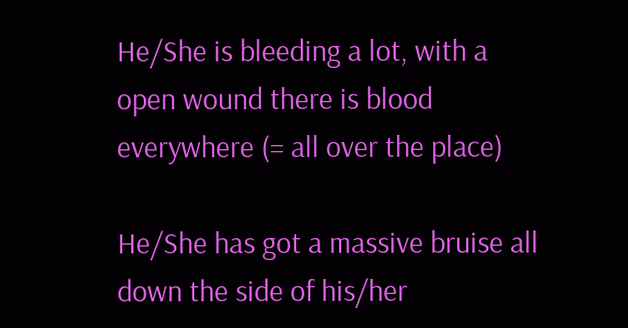He/She is bleeding a lot, with a open wound there is blood everywhere (= all over the place)

He/She has got a massive bruise all down the side of his/her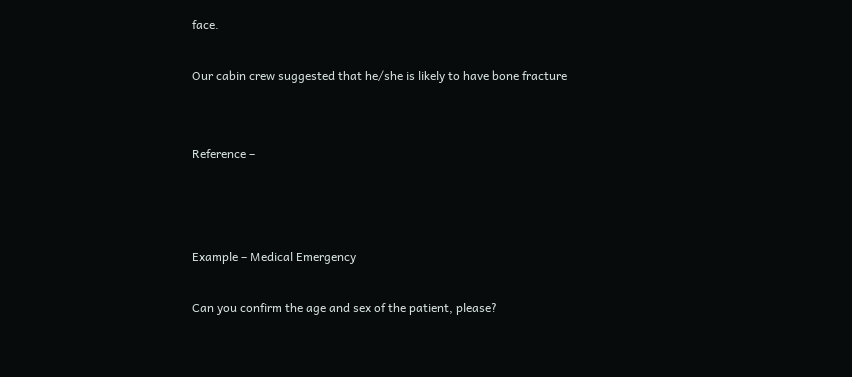face.

Our cabin crew suggested that he/she is likely to have bone fracture


Reference –



Example – Medical Emergency

Can you confirm the age and sex of the patient, please?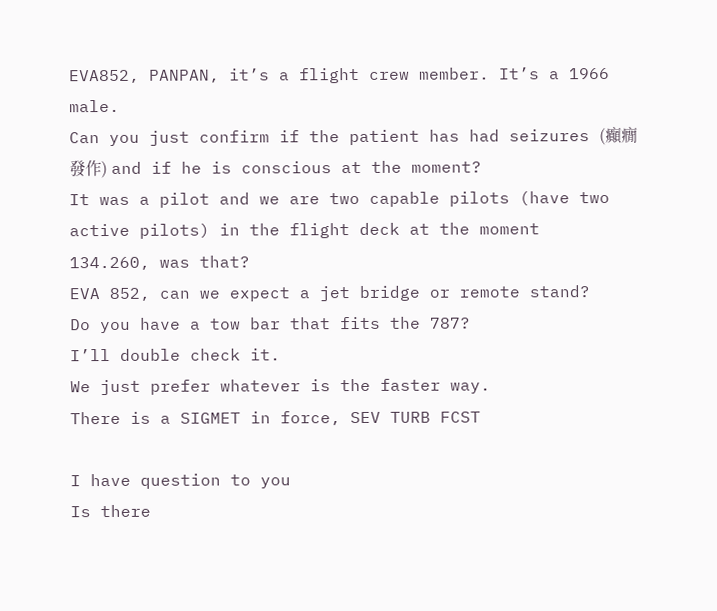EVA852, PANPAN, it’s a flight crew member. It’s a 1966 male.
Can you just confirm if the patient has had seizures (癲癇發作) and if he is conscious at the moment?
It was a pilot and we are two capable pilots (have two active pilots) in the flight deck at the moment
134.260, was that?
EVA 852, can we expect a jet bridge or remote stand?
Do you have a tow bar that fits the 787?
I’ll double check it.
We just prefer whatever is the faster way.
There is a SIGMET in force, SEV TURB FCST

I have question to you
Is there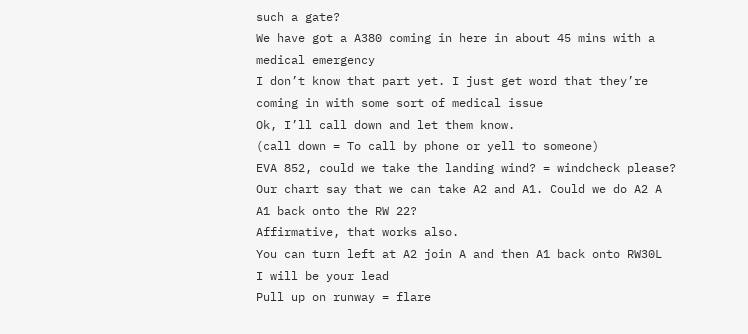such a gate?
We have got a A380 coming in here in about 45 mins with a medical emergency
I don’t know that part yet. I just get word that they’re coming in with some sort of medical issue
Ok, I’ll call down and let them know.
(call down = To call by phone or yell to someone)
EVA 852, could we take the landing wind? = windcheck please?
Our chart say that we can take A2 and A1. Could we do A2 A A1 back onto the RW 22?
Affirmative, that works also.
You can turn left at A2 join A and then A1 back onto RW30L
I will be your lead
Pull up on runway = flare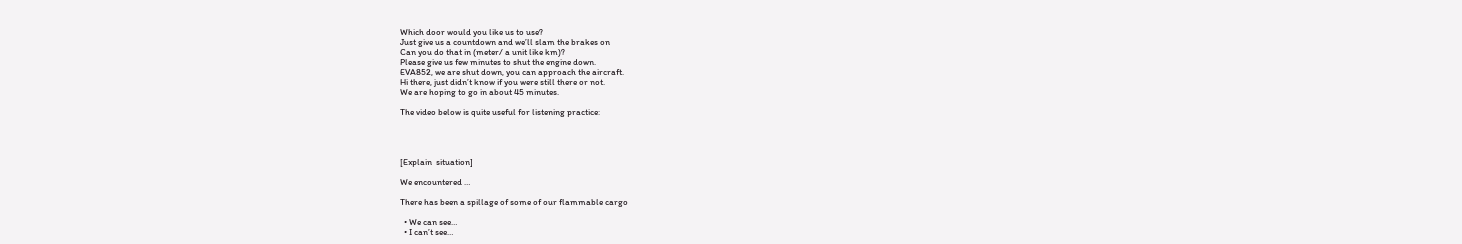Which door would you like us to use?
Just give us a countdown and we’ll slam the brakes on
Can you do that in (meter/ a unit like km)?
Please give us few minutes to shut the engine down.
EVA852, we are shut down, you can approach the aircraft.
Hi there, just didn’t know if you were still there or not.
We are hoping to go in about 45 minutes.

The video below is quite useful for listening practice:




[Explain  situation]

We encountered …

There has been a spillage of some of our flammable cargo

  • We can see…
  • I can’t see…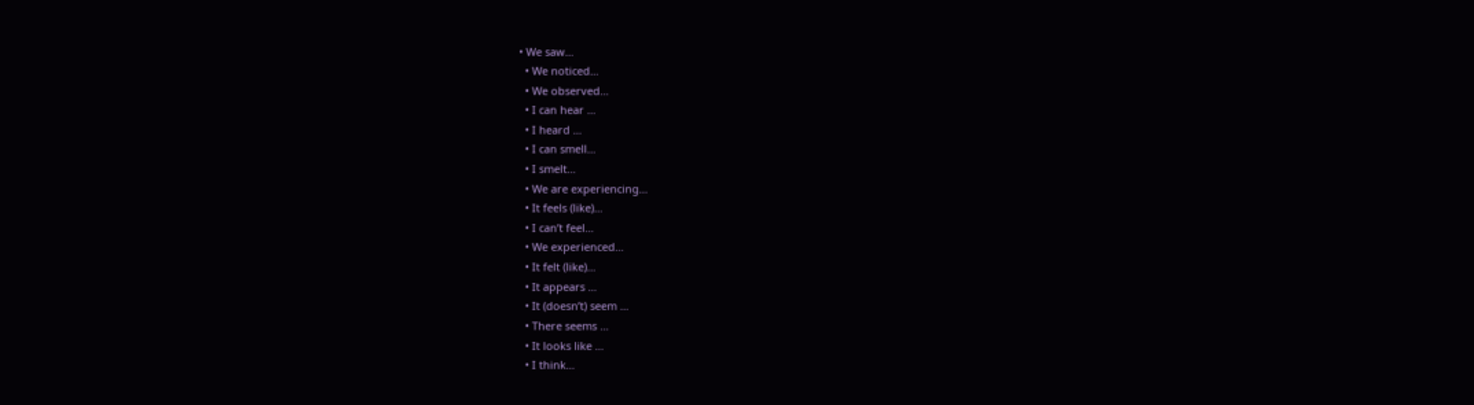• We saw…
  • We noticed…
  • We observed…
  • I can hear …
  • I heard …
  • I can smell…
  • I smelt…
  • We are experiencing…
  • It feels (like)…
  • I can’t feel…
  • We experienced…
  • It felt (like)…
  • It appears …
  • It (doesn’t) seem …
  • There seems …
  • It looks like …
  • I think…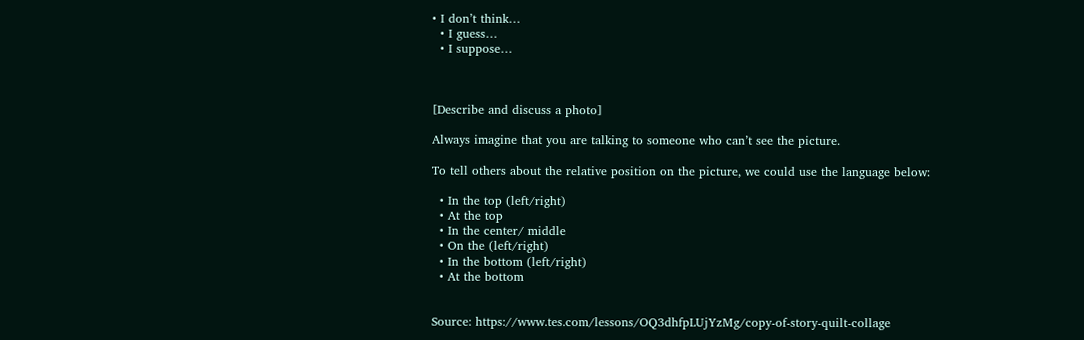• I don’t think…
  • I guess…
  • I suppose…



[Describe and discuss a photo]

Always imagine that you are talking to someone who can’t see the picture.

To tell others about the relative position on the picture, we could use the language below:

  • In the top (left/right)
  • At the top
  • In the center/ middle
  • On the (left/right)
  • In the bottom (left/right)
  • At the bottom


Source: https://www.tes.com/lessons/OQ3dhfpLUjYzMg/copy-of-story-quilt-collage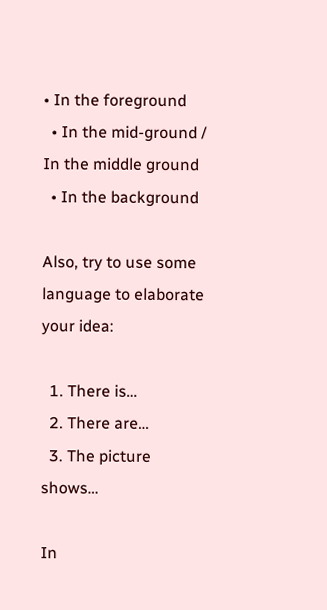• In the foreground
  • In the mid-ground / In the middle ground
  • In the background

Also, try to use some language to elaborate your idea:

  1. There is…
  2. There are…
  3. The picture shows…

In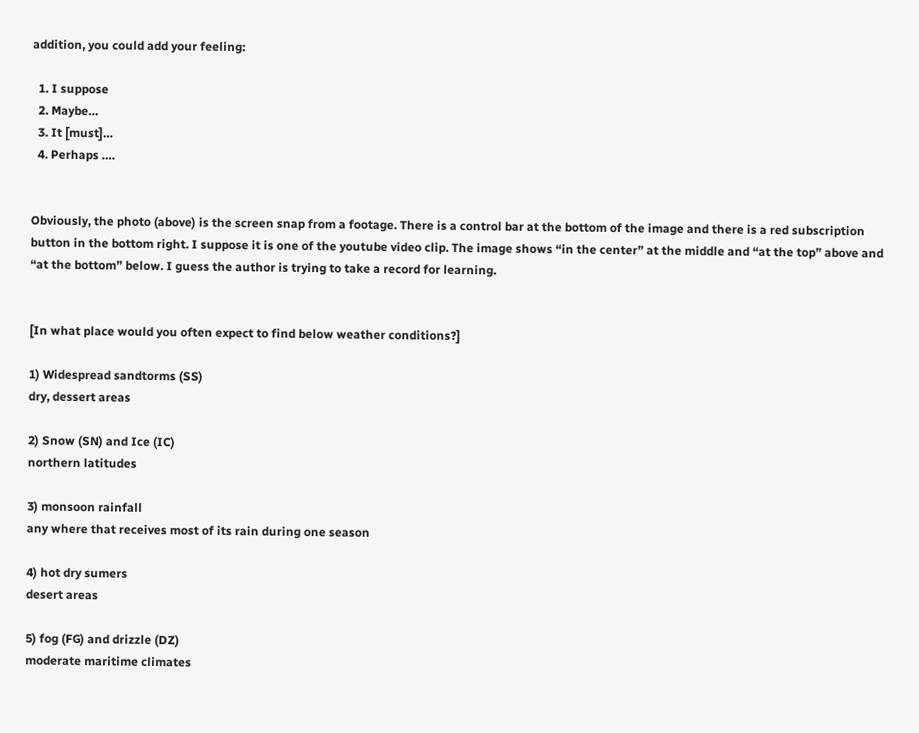addition, you could add your feeling:

  1. I suppose
  2. Maybe…
  3. It [must]…
  4. Perhaps ….


Obviously, the photo (above) is the screen snap from a footage. There is a control bar at the bottom of the image and there is a red subscription button in the bottom right. I suppose it is one of the youtube video clip. The image shows “in the center” at the middle and “at the top” above and “at the bottom” below. I guess the author is trying to take a record for learning.


[In what place would you often expect to find below weather conditions?]

1) Widespread sandtorms (SS)
dry, dessert areas

2) Snow (SN) and Ice (IC)
northern latitudes

3) monsoon rainfall
any where that receives most of its rain during one season

4) hot dry sumers
desert areas

5) fog (FG) and drizzle (DZ)
moderate maritime climates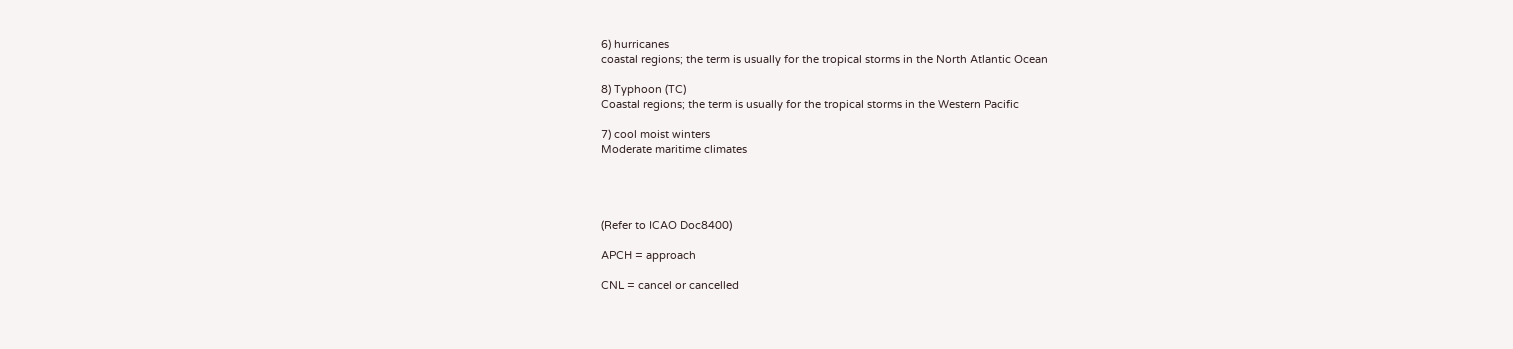6) hurricanes
coastal regions; the term is usually for the tropical storms in the North Atlantic Ocean

8) Typhoon (TC)
Coastal regions; the term is usually for the tropical storms in the Western Pacific

7) cool moist winters
Moderate maritime climates




(Refer to ICAO Doc8400)

APCH = approach

CNL = cancel or cancelled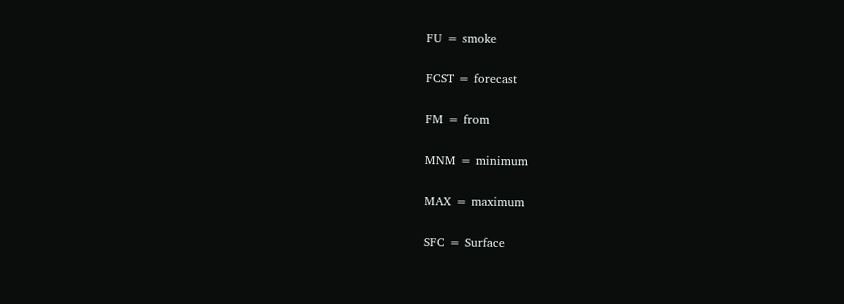FU = smoke

FCST = forecast

FM = from

MNM = minimum

MAX = maximum

SFC = Surface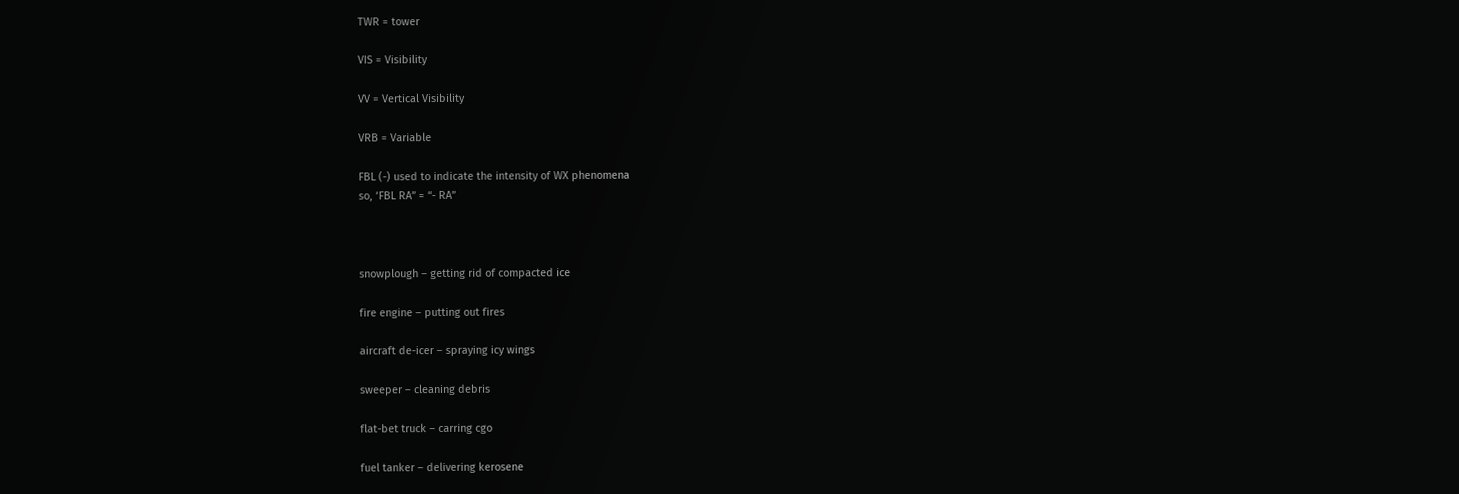TWR = tower

VIS = Visibility

VV = Vertical Visibility

VRB = Variable

FBL (-) used to indicate the intensity of WX phenomena
so, ‘FBL RA” = “- RA”



snowplough – getting rid of compacted ice

fire engine – putting out fires

aircraft de-icer – spraying icy wings

sweeper – cleaning debris

flat-bet truck – carring cgo

fuel tanker – delivering kerosene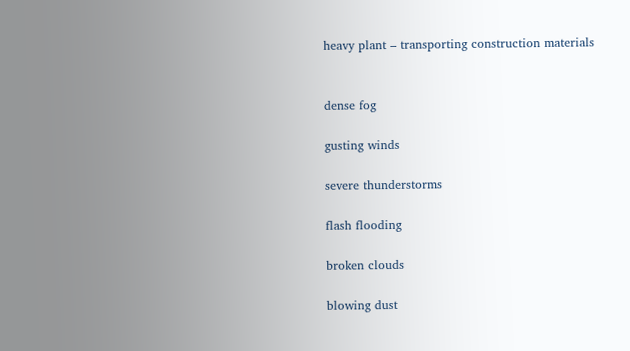heavy plant – transporting construction materials


dense fog

gusting winds

severe thunderstorms

flash flooding

broken clouds

blowing dust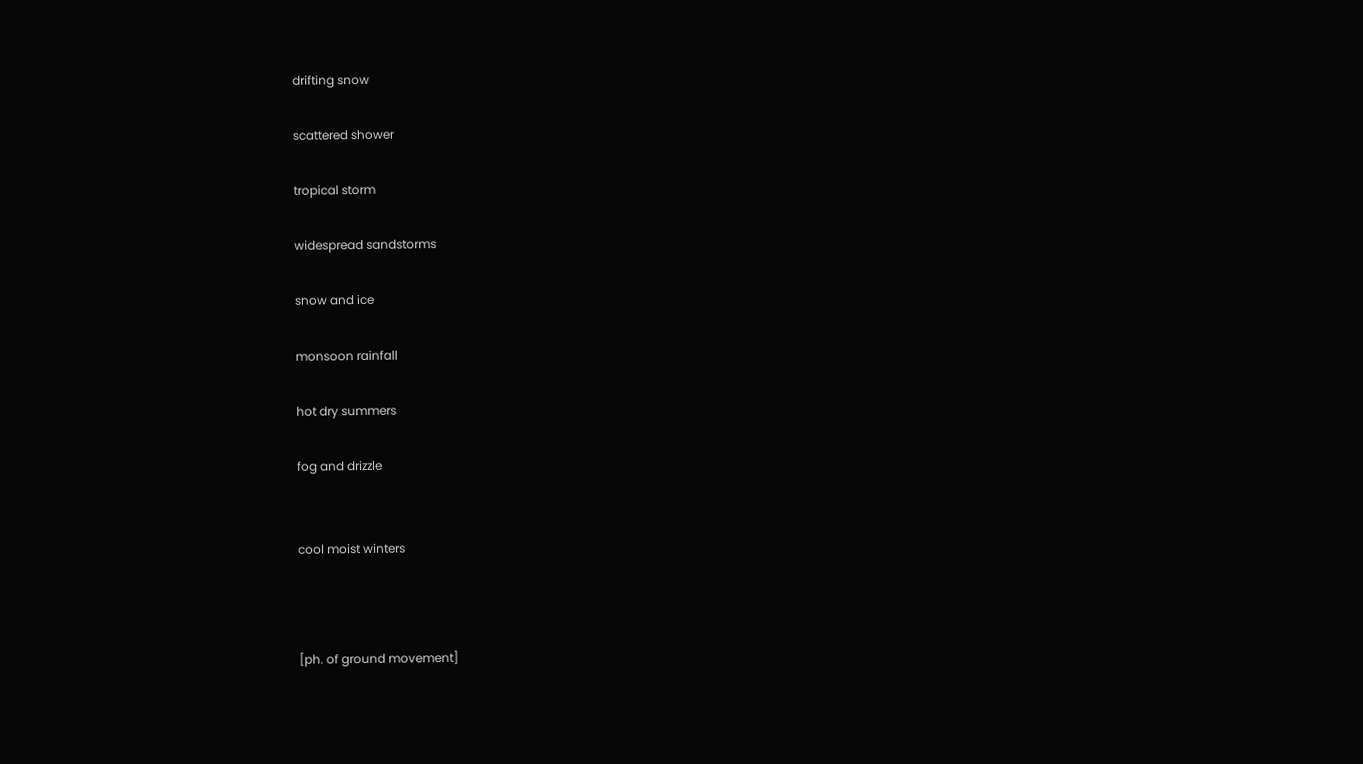drifting snow

scattered shower

tropical storm

widespread sandstorms

snow and ice

monsoon rainfall

hot dry summers

fog and drizzle


cool moist winters



[ph. of ground movement]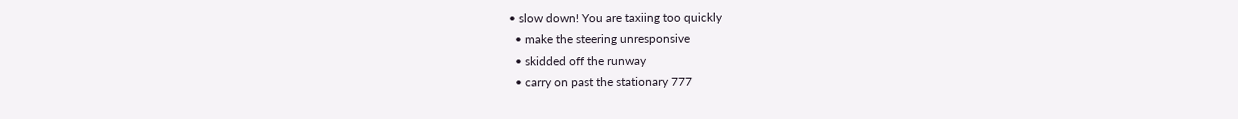• slow down! You are taxiing too quickly
  • make the steering unresponsive
  • skidded off the runway
  • carry on past the stationary 777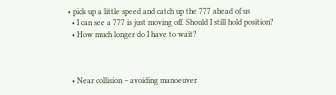• pick up a little speed and catch up the 777 ahead of us
  • I can see a 777 is just moving off. Should I still hold position?
  • How much longer do I have to wait?



  • Near collision – avoiding manoeuver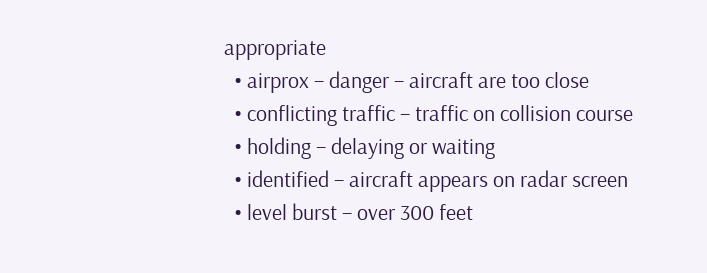appropriate
  • airprox – danger – aircraft are too close
  • conflicting traffic – traffic on collision course
  • holding – delaying or waiting
  • identified – aircraft appears on radar screen
  • level burst – over 300 feet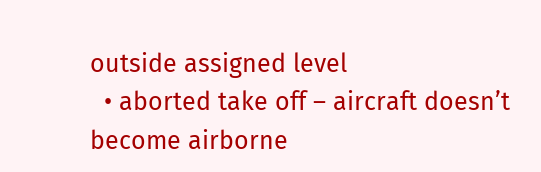outside assigned level
  • aborted take off – aircraft doesn’t become airborne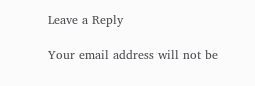Leave a Reply

Your email address will not be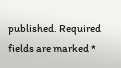published. Required fields are marked *